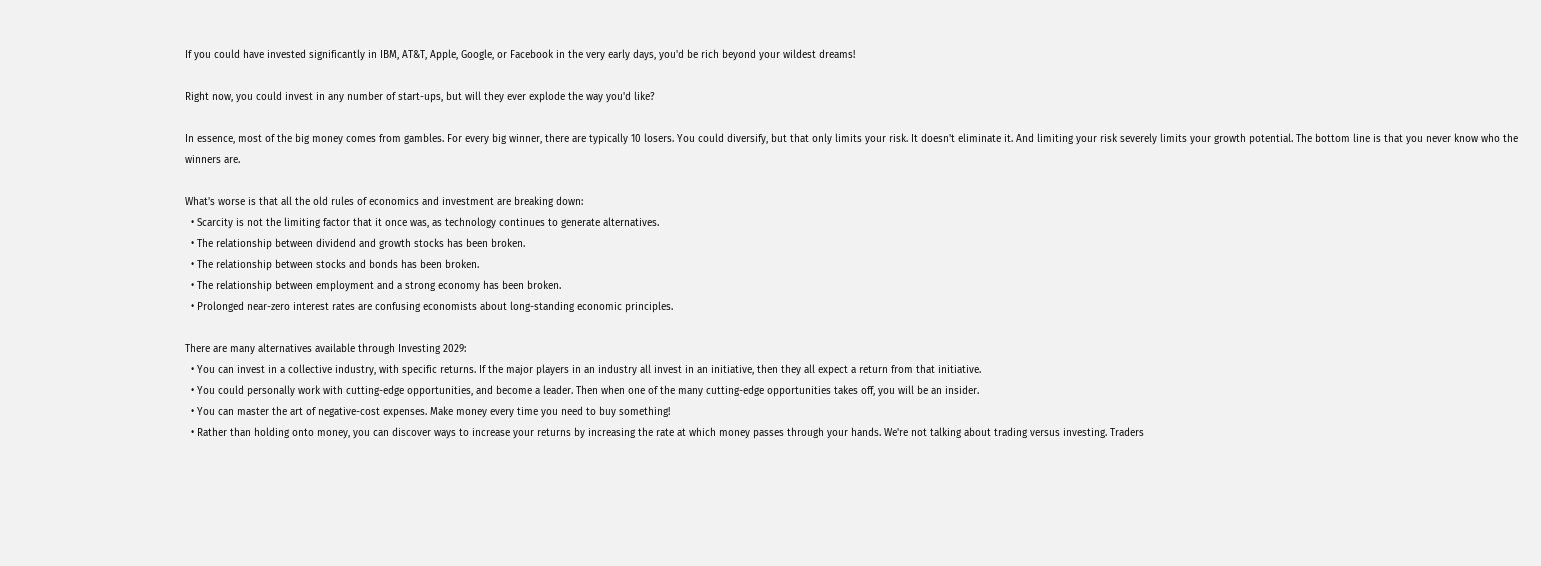If you could have invested significantly in IBM, AT&T, Apple, Google, or Facebook in the very early days, you'd be rich beyond your wildest dreams!

Right now, you could invest in any number of start-ups, but will they ever explode the way you'd like?

In essence, most of the big money comes from gambles. For every big winner, there are typically 10 losers. You could diversify, but that only limits your risk. It doesn't eliminate it. And limiting your risk severely limits your growth potential. The bottom line is that you never know who the winners are.

What's worse is that all the old rules of economics and investment are breaking down:
  • Scarcity is not the limiting factor that it once was, as technology continues to generate alternatives.
  • The relationship between dividend and growth stocks has been broken.
  • The relationship between stocks and bonds has been broken.
  • The relationship between employment and a strong economy has been broken.
  • Prolonged near-zero interest rates are confusing economists about long-standing economic principles.

There are many alternatives available through Investing 2029:
  • You can invest in a collective industry, with specific returns. If the major players in an industry all invest in an initiative, then they all expect a return from that initiative.
  • You could personally work with cutting-edge opportunities, and become a leader. Then when one of the many cutting-edge opportunities takes off, you will be an insider.
  • You can master the art of negative-cost expenses. Make money every time you need to buy something!
  • Rather than holding onto money, you can discover ways to increase your returns by increasing the rate at which money passes through your hands. We're not talking about trading versus investing. Traders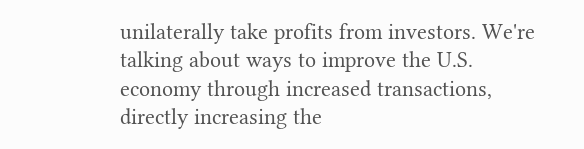unilaterally take profits from investors. We're talking about ways to improve the U.S. economy through increased transactions, directly increasing the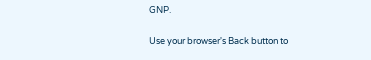GNP.

Use your browser's Back button to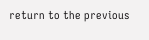return to the previous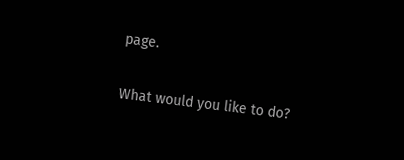page.

What would you like to do?